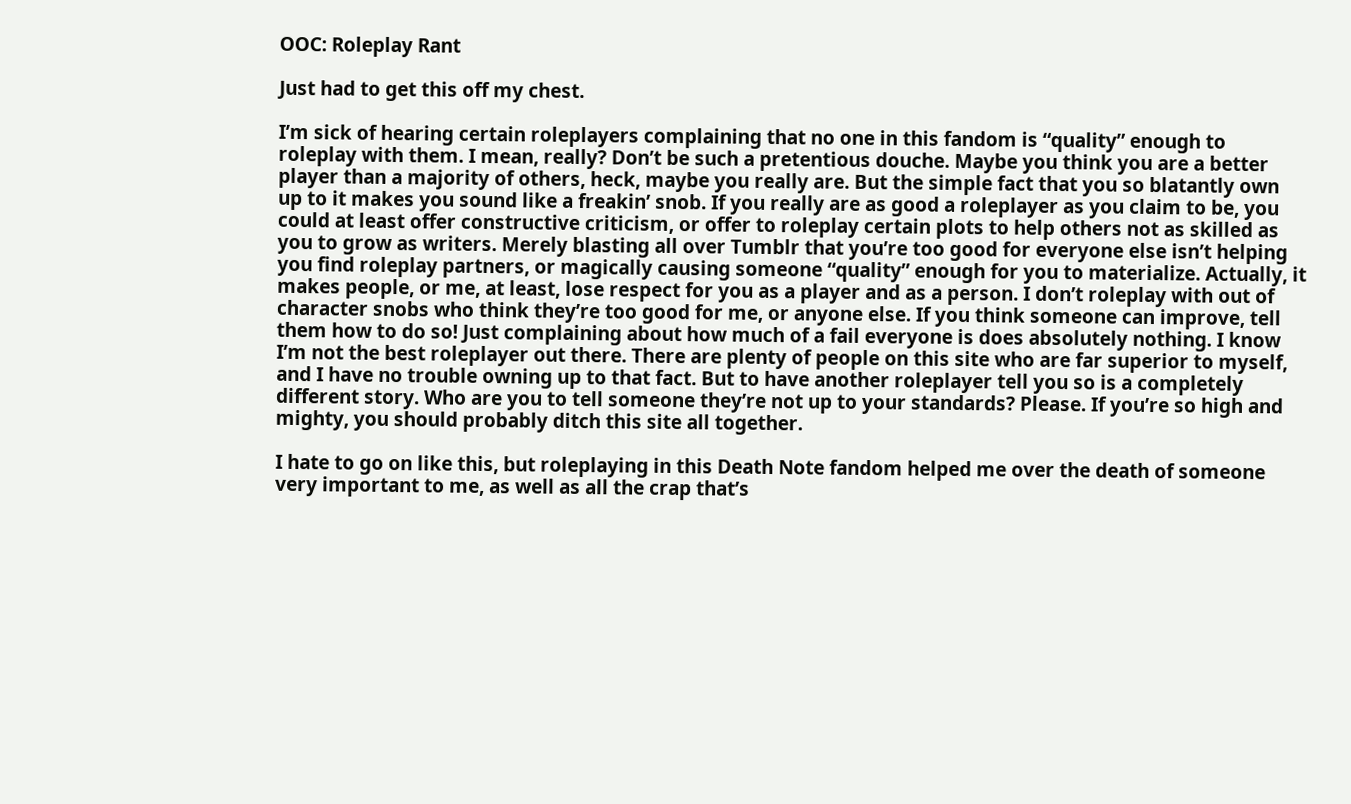OOC: Roleplay Rant

Just had to get this off my chest.

I’m sick of hearing certain roleplayers complaining that no one in this fandom is “quality” enough to roleplay with them. I mean, really? Don’t be such a pretentious douche. Maybe you think you are a better player than a majority of others, heck, maybe you really are. But the simple fact that you so blatantly own up to it makes you sound like a freakin’ snob. If you really are as good a roleplayer as you claim to be, you could at least offer constructive criticism, or offer to roleplay certain plots to help others not as skilled as you to grow as writers. Merely blasting all over Tumblr that you’re too good for everyone else isn’t helping you find roleplay partners, or magically causing someone “quality” enough for you to materialize. Actually, it makes people, or me, at least, lose respect for you as a player and as a person. I don’t roleplay with out of character snobs who think they’re too good for me, or anyone else. If you think someone can improve, tell them how to do so! Just complaining about how much of a fail everyone is does absolutely nothing. I know I’m not the best roleplayer out there. There are plenty of people on this site who are far superior to myself, and I have no trouble owning up to that fact. But to have another roleplayer tell you so is a completely different story. Who are you to tell someone they’re not up to your standards? Please. If you’re so high and mighty, you should probably ditch this site all together.

I hate to go on like this, but roleplaying in this Death Note fandom helped me over the death of someone very important to me, as well as all the crap that’s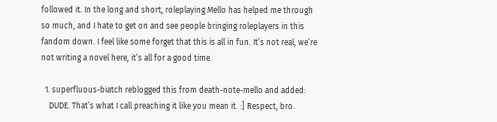followed it. In the long and short, roleplaying Mello has helped me through so much, and I hate to get on and see people bringing roleplayers in this fandom down. I feel like some forget that this is all in fun. It’s not real, we’re not writing a novel here, it’s all for a good time.

  1. superfluous-biatch reblogged this from death-note-mello and added:
    DUDE. That’s what I call preaching it like you mean it. :] Respect, bro.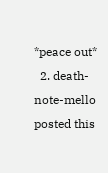*peace out*
  2. death-note-mello posted this